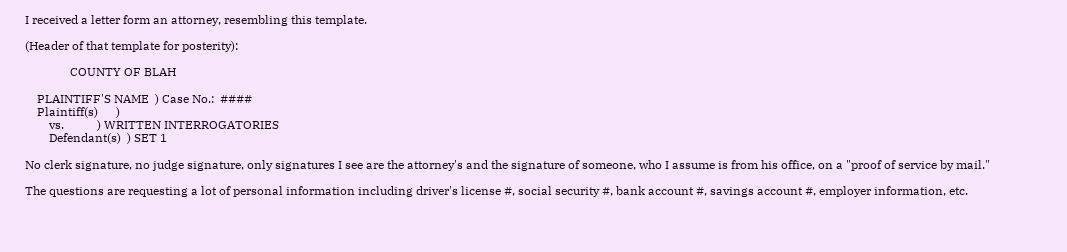I received a letter form an attorney, resembling this template.

(Header of that template for posterity):

               COUNTY OF BLAH

    PLAINTIFF'S NAME  ) Case No.:  ####
    Plaintiff(s)      )
        vs.           ) WRITTEN INTERROGATORIES
        Defendant(s)  ) SET 1

No clerk signature, no judge signature, only signatures I see are the attorney's and the signature of someone, who I assume is from his office, on a "proof of service by mail."

The questions are requesting a lot of personal information including driver's license #, social security #, bank account #, savings account #, employer information, etc.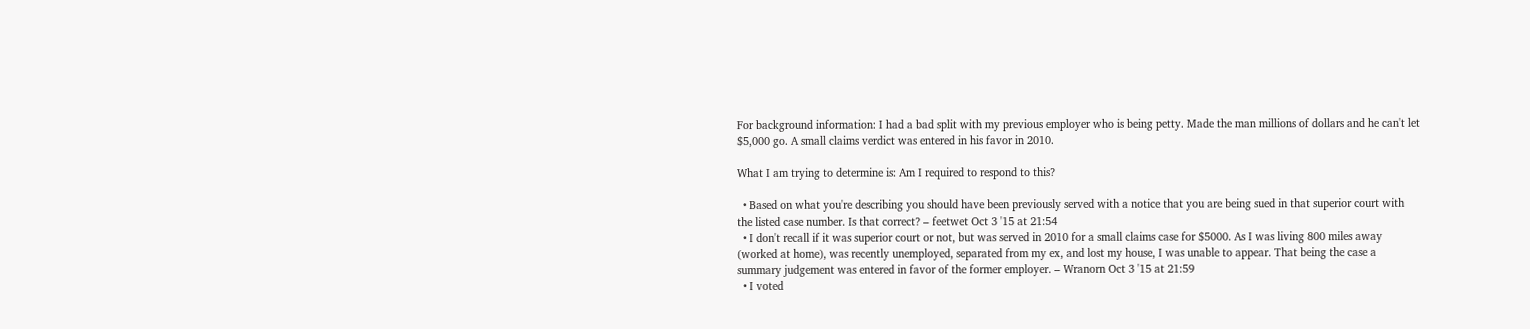For background information: I had a bad split with my previous employer who is being petty. Made the man millions of dollars and he can't let $5,000 go. A small claims verdict was entered in his favor in 2010.

What I am trying to determine is: Am I required to respond to this?

  • Based on what you're describing you should have been previously served with a notice that you are being sued in that superior court with the listed case number. Is that correct? – feetwet Oct 3 '15 at 21:54
  • I don't recall if it was superior court or not, but was served in 2010 for a small claims case for $5000. As I was living 800 miles away (worked at home), was recently unemployed, separated from my ex, and lost my house, I was unable to appear. That being the case a summary judgement was entered in favor of the former employer. – Wranorn Oct 3 '15 at 21:59
  • I voted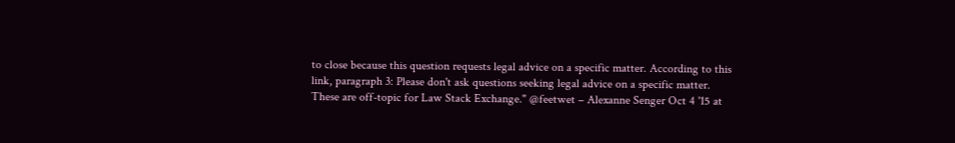to close because this question requests legal advice on a specific matter. According to this link, paragraph 3: Please don't ask questions seeking legal advice on a specific matter. These are off-topic for Law Stack Exchange." @feetwet – Alexanne Senger Oct 4 '15 at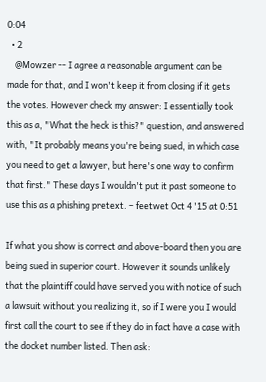0:04
  • 2
    @Mowzer -- I agree a reasonable argument can be made for that, and I won't keep it from closing if it gets the votes. However check my answer: I essentially took this as a, "What the heck is this?" question, and answered with, "It probably means you're being sued, in which case you need to get a lawyer, but here's one way to confirm that first." These days I wouldn't put it past someone to use this as a phishing pretext. – feetwet Oct 4 '15 at 0:51

If what you show is correct and above-board then you are being sued in superior court. However it sounds unlikely that the plaintiff could have served you with notice of such a lawsuit without you realizing it, so if I were you I would first call the court to see if they do in fact have a case with the docket number listed. Then ask: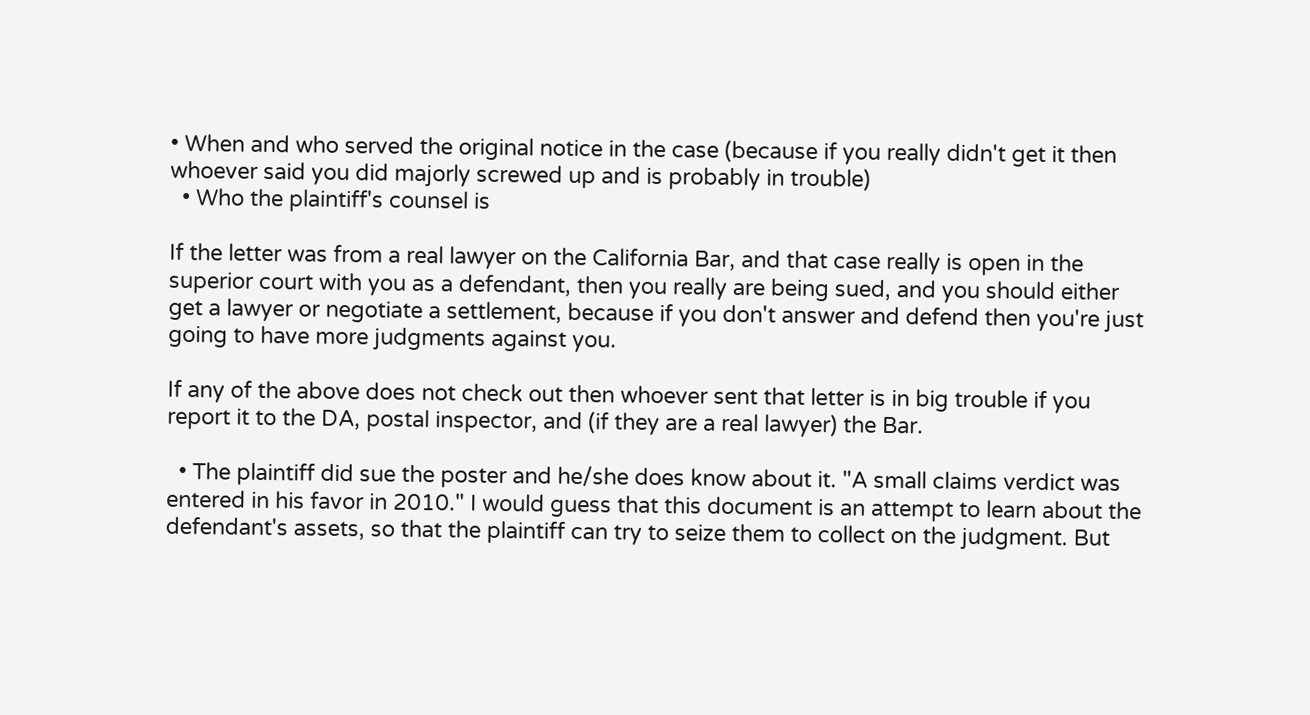• When and who served the original notice in the case (because if you really didn't get it then whoever said you did majorly screwed up and is probably in trouble)
  • Who the plaintiff's counsel is

If the letter was from a real lawyer on the California Bar, and that case really is open in the superior court with you as a defendant, then you really are being sued, and you should either get a lawyer or negotiate a settlement, because if you don't answer and defend then you're just going to have more judgments against you.

If any of the above does not check out then whoever sent that letter is in big trouble if you report it to the DA, postal inspector, and (if they are a real lawyer) the Bar.

  • The plaintiff did sue the poster and he/she does know about it. "A small claims verdict was entered in his favor in 2010." I would guess that this document is an attempt to learn about the defendant's assets, so that the plaintiff can try to seize them to collect on the judgment. But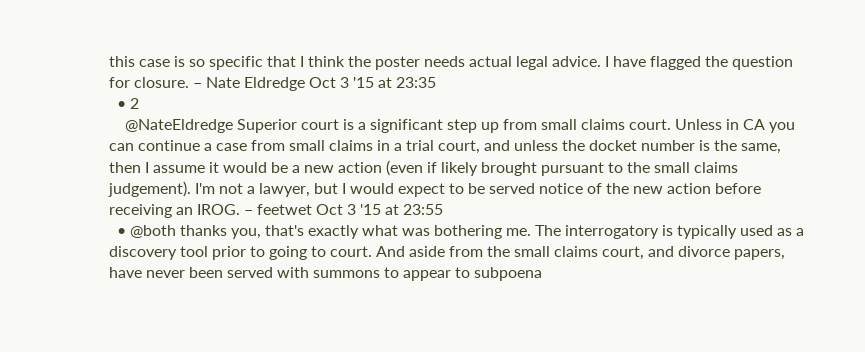this case is so specific that I think the poster needs actual legal advice. I have flagged the question for closure. – Nate Eldredge Oct 3 '15 at 23:35
  • 2
    @NateEldredge Superior court is a significant step up from small claims court. Unless in CA you can continue a case from small claims in a trial court, and unless the docket number is the same, then I assume it would be a new action (even if likely brought pursuant to the small claims judgement). I'm not a lawyer, but I would expect to be served notice of the new action before receiving an IROG. – feetwet Oct 3 '15 at 23:55
  • @both thanks you, that's exactly what was bothering me. The interrogatory is typically used as a discovery tool prior to going to court. And aside from the small claims court, and divorce papers, have never been served with summons to appear to subpoena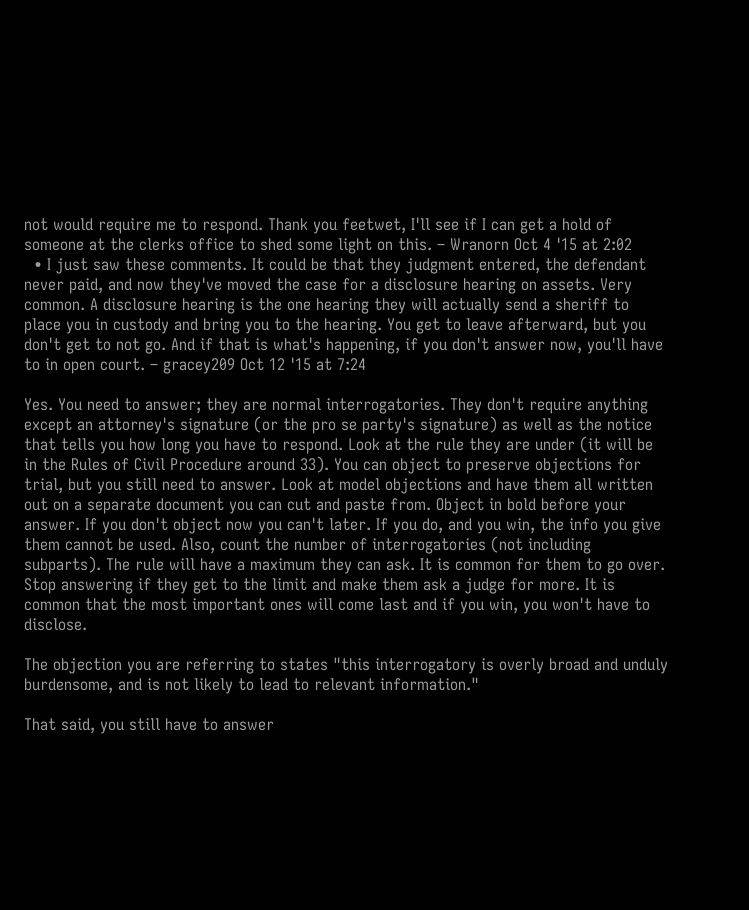not would require me to respond. Thank you feetwet, I'll see if I can get a hold of someone at the clerks office to shed some light on this. – Wranorn Oct 4 '15 at 2:02
  • I just saw these comments. It could be that they judgment entered, the defendant never paid, and now they've moved the case for a disclosure hearing on assets. Very common. A disclosure hearing is the one hearing they will actually send a sheriff to place you in custody and bring you to the hearing. You get to leave afterward, but you don't get to not go. And if that is what's happening, if you don't answer now, you'll have to in open court. – gracey209 Oct 12 '15 at 7:24

Yes. You need to answer; they are normal interrogatories. They don't require anything except an attorney's signature (or the pro se party's signature) as well as the notice that tells you how long you have to respond. Look at the rule they are under (it will be in the Rules of Civil Procedure around 33). You can object to preserve objections for trial, but you still need to answer. Look at model objections and have them all written out on a separate document you can cut and paste from. Object in bold before your answer. If you don't object now you can't later. If you do, and you win, the info you give them cannot be used. Also, count the number of interrogatories (not including subparts). The rule will have a maximum they can ask. It is common for them to go over. Stop answering if they get to the limit and make them ask a judge for more. It is common that the most important ones will come last and if you win, you won't have to disclose.

The objection you are referring to states "this interrogatory is overly broad and unduly burdensome, and is not likely to lead to relevant information."

That said, you still have to answer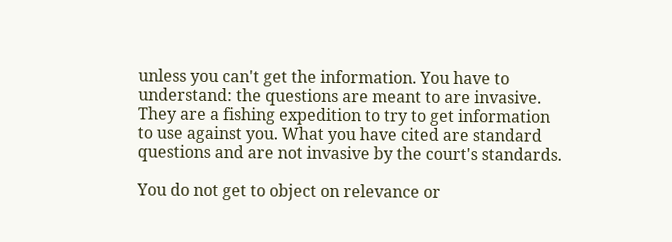unless you can't get the information. You have to understand: the questions are meant to are invasive. They are a fishing expedition to try to get information to use against you. What you have cited are standard questions and are not invasive by the court's standards.

You do not get to object on relevance or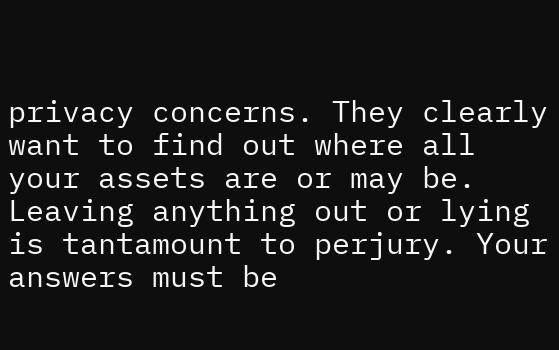privacy concerns. They clearly want to find out where all your assets are or may be. Leaving anything out or lying is tantamount to perjury. Your answers must be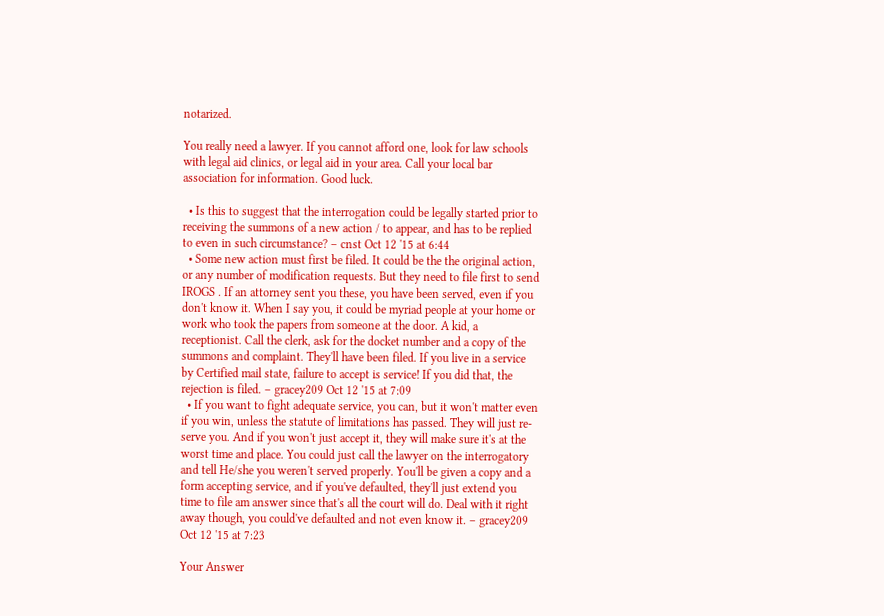notarized.

You really need a lawyer. If you cannot afford one, look for law schools with legal aid clinics, or legal aid in your area. Call your local bar association for information. Good luck.

  • Is this to suggest that the interrogation could be legally started prior to receiving the summons of a new action / to appear, and has to be replied to even in such circumstance? – cnst Oct 12 '15 at 6:44
  • Some new action must first be filed. It could be the the original action, or any number of modification requests. But they need to file first to send IROGS . If an attorney sent you these, you have been served, even if you don't know it. When I say you, it could be myriad people at your home or work who took the papers from someone at the door. A kid, a receptionist. Call the clerk, ask for the docket number and a copy of the summons and complaint. They'll have been filed. If you live in a service by Certified mail state, failure to accept is service! If you did that, the rejection is filed. – gracey209 Oct 12 '15 at 7:09
  • If you want to fight adequate service, you can, but it won't matter even if you win, unless the statute of limitations has passed. They will just re-serve you. And if you won't just accept it, they will make sure it's at the worst time and place. You could just call the lawyer on the interrogatory and tell He/she you weren't served properly. You'll be given a copy and a form accepting service, and if you've defaulted, they'll just extend you time to file am answer since that's all the court will do. Deal with it right away though, you could've defaulted and not even know it. – gracey209 Oct 12 '15 at 7:23

Your Answer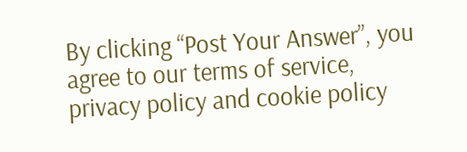By clicking “Post Your Answer”, you agree to our terms of service, privacy policy and cookie policy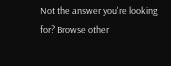Not the answer you're looking for? Browse other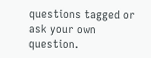questions tagged or ask your own question.